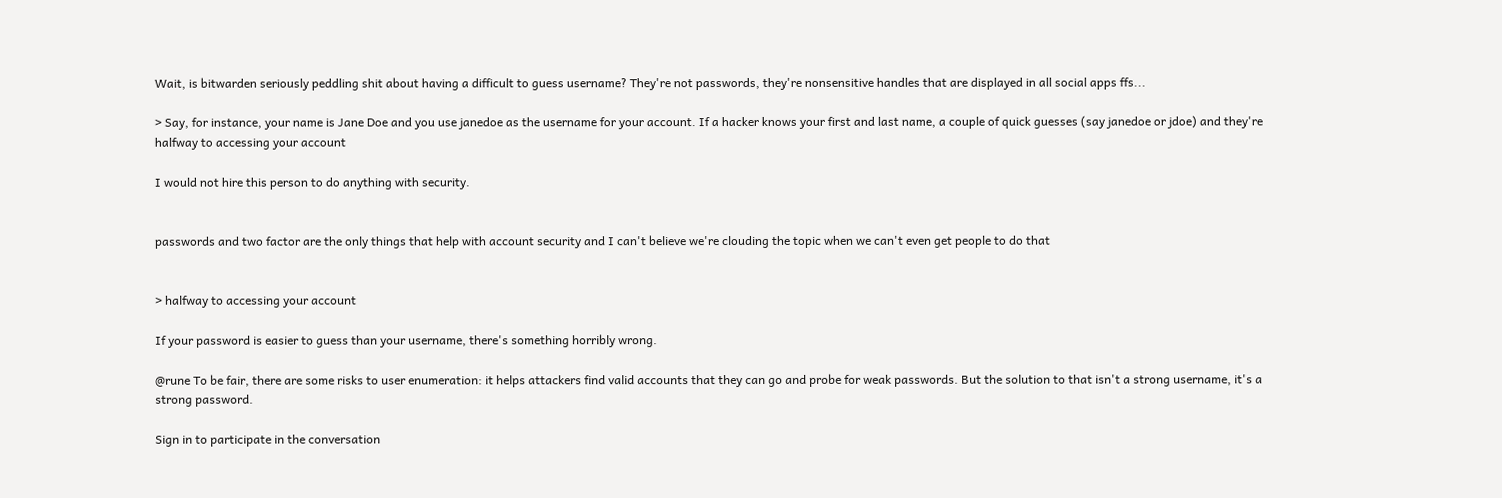Wait, is bitwarden seriously peddling shit about having a difficult to guess username? They're not passwords, they're nonsensitive handles that are displayed in all social apps ffs...

> Say, for instance, your name is Jane Doe and you use janedoe as the username for your account. If a hacker knows your first and last name, a couple of quick guesses (say janedoe or jdoe) and they're halfway to accessing your account

I would not hire this person to do anything with security.


passwords and two factor are the only things that help with account security and I can't believe we're clouding the topic when we can't even get people to do that


> halfway to accessing your account

If your password is easier to guess than your username, there's something horribly wrong.

@rune To be fair, there are some risks to user enumeration: it helps attackers find valid accounts that they can go and probe for weak passwords. But the solution to that isn't a strong username, it's a strong password.

Sign in to participate in the conversation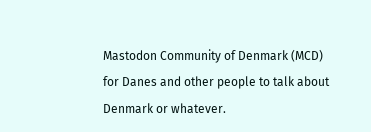Mastodon Community of Denmark (MCD) for Danes and other people to talk about Denmark or whatever.